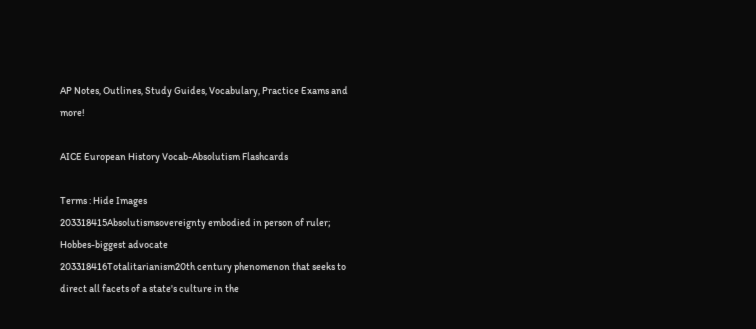AP Notes, Outlines, Study Guides, Vocabulary, Practice Exams and more!

AICE European History Vocab-Absolutism Flashcards

Terms : Hide Images
203318415Absolutismsovereignty embodied in person of ruler; Hobbes-biggest advocate
203318416Totalitarianism20th century phenomenon that seeks to direct all facets of a state's culture in the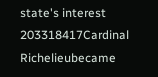state's interest
203318417Cardinal Richelieubecame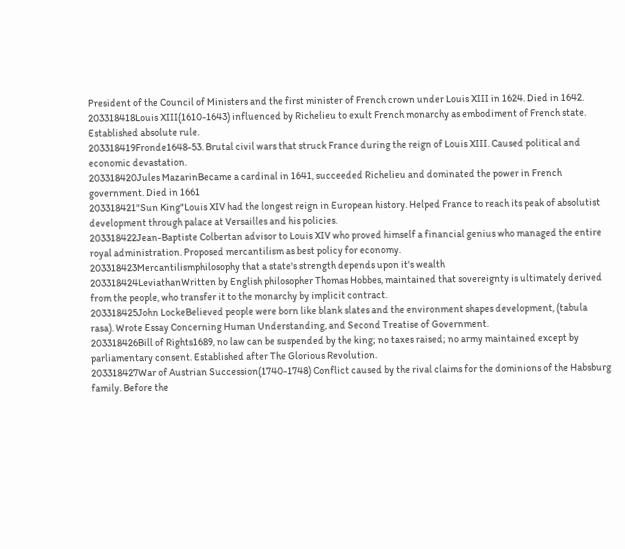President of the Council of Ministers and the first minister of French crown under Louis XIII in 1624. Died in 1642.
203318418Louis XIII(1610-1643) influenced by Richelieu to exult French monarchy as embodiment of French state. Established absolute rule.
203318419Fronde1648-53. Brutal civil wars that struck France during the reign of Louis XIII. Caused political and economic devastation.
203318420Jules MazarinBecame a cardinal in 1641, succeeded Richelieu and dominated the power in French government. Died in 1661
203318421"Sun King"Louis XIV had the longest reign in European history. Helped France to reach its peak of absolutist development through palace at Versailles and his policies.
203318422Jean-Baptiste Colbertan advisor to Louis XIV who proved himself a financial genius who managed the entire royal administration. Proposed mercantilism as best policy for economy.
203318423Mercantilismphilosophy that a state's strength depends upon it's wealth
203318424LeviathanWritten by English philosopher Thomas Hobbes, maintained that sovereignty is ultimately derived from the people, who transfer it to the monarchy by implicit contract.
203318425John LockeBelieved people were born like blank slates and the environment shapes development, (tabula rasa). Wrote Essay Concerning Human Understanding, and Second Treatise of Government.
203318426Bill of Rights1689, no law can be suspended by the king; no taxes raised; no army maintained except by parliamentary consent. Established after The Glorious Revolution.
203318427War of Austrian Succession(1740-1748) Conflict caused by the rival claims for the dominions of the Habsburg family. Before the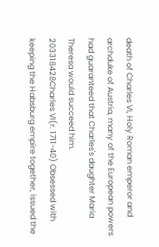death of Charles VI, Holy Roman emperor and archduke of Austria, many of the European powers had guaranteed that Charles's daughter Maria Theresa would succeed him.
203318428Charles VI(r. 1711-40) Obsessed with keeping the Habsburg empire together, issued the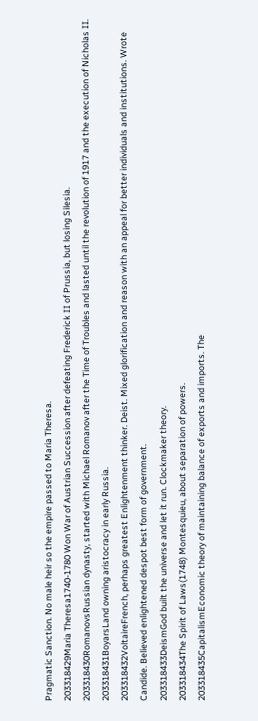Pragmatic Sanction. No male heir so the empire passed to Maria Theresa.
203318429Maria Theresa1740-1780 Won War of Austrian Succession after defeating Frederick II of Prussia, but losing Silesia.
203318430RomanovsRussian dynasty, started with Michael Romanov after the Time of Troubles and lasted until the revolution of 1917 and the execution of Nicholas II.
203318431BoyarsLand owning aristocracy in early Russia.
203318432VoltaireFrench, perhaps greatest Enlightenment thinker. Deist. Mixed glorification and reason with an appeal for better individuals and institutions. Wrote Candide. Believed enlightened despot best form of government.
203318433DeismGod built the universe and let it run. Clockmaker theory.
203318434The Spirit of Laws(1748) Montesquieu, about separation of powers.
203318435CapitalismEconomic theory of maintaining balance of exports and imports. The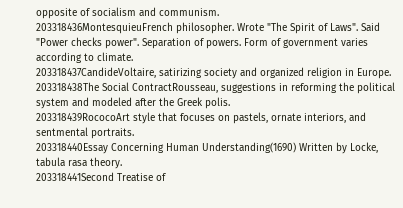opposite of socialism and communism.
203318436MontesquieuFrench philosopher. Wrote "The Spirit of Laws". Said "Power checks power". Separation of powers. Form of government varies according to climate.
203318437CandideVoltaire, satirizing society and organized religion in Europe.
203318438The Social ContractRousseau, suggestions in reforming the political system and modeled after the Greek polis.
203318439RococoArt style that focuses on pastels, ornate interiors, and sentmental portraits.
203318440Essay Concerning Human Understanding(1690) Written by Locke, tabula rasa theory.
203318441Second Treatise of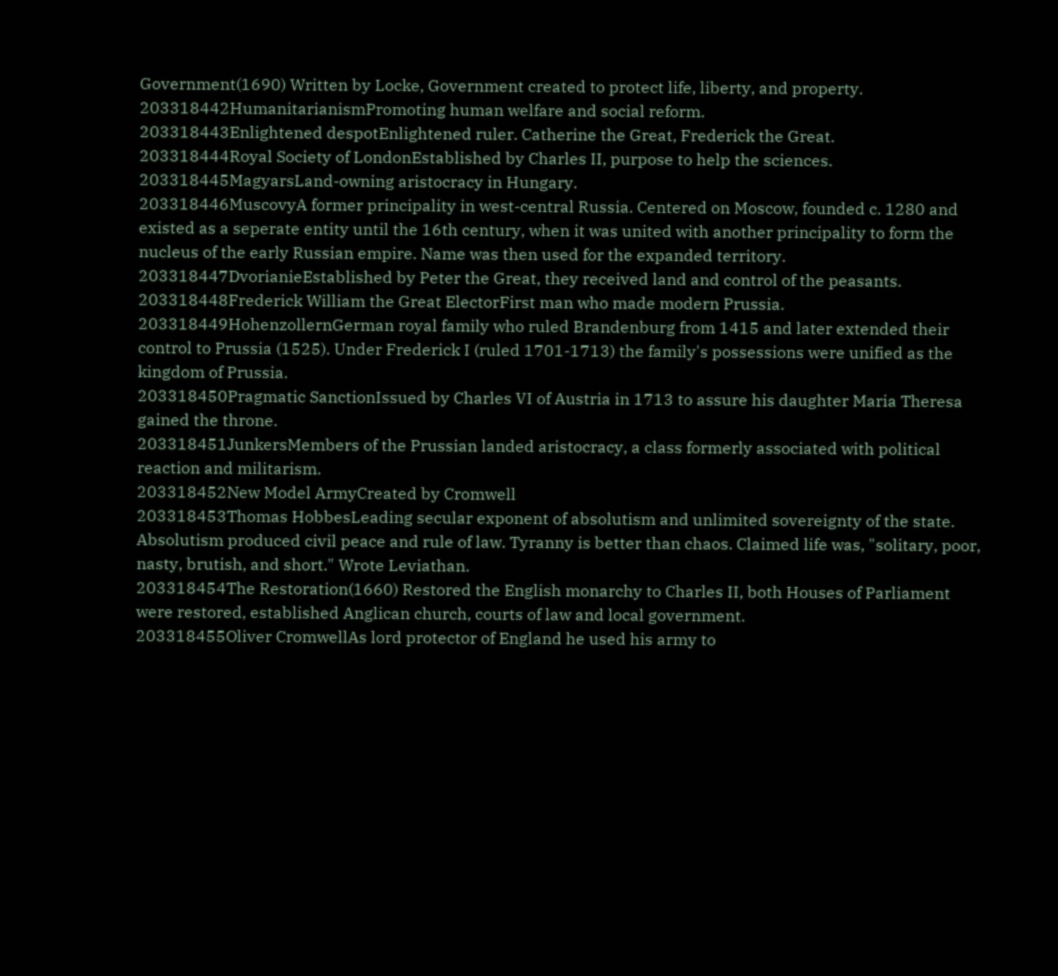Government(1690) Written by Locke, Government created to protect life, liberty, and property.
203318442HumanitarianismPromoting human welfare and social reform.
203318443Enlightened despotEnlightened ruler. Catherine the Great, Frederick the Great.
203318444Royal Society of LondonEstablished by Charles II, purpose to help the sciences.
203318445MagyarsLand-owning aristocracy in Hungary.
203318446MuscovyA former principality in west-central Russia. Centered on Moscow, founded c. 1280 and existed as a seperate entity until the 16th century, when it was united with another principality to form the nucleus of the early Russian empire. Name was then used for the expanded territory.
203318447DvorianieEstablished by Peter the Great, they received land and control of the peasants.
203318448Frederick William the Great ElectorFirst man who made modern Prussia.
203318449HohenzollernGerman royal family who ruled Brandenburg from 1415 and later extended their control to Prussia (1525). Under Frederick I (ruled 1701-1713) the family's possessions were unified as the kingdom of Prussia.
203318450Pragmatic SanctionIssued by Charles VI of Austria in 1713 to assure his daughter Maria Theresa gained the throne.
203318451JunkersMembers of the Prussian landed aristocracy, a class formerly associated with political reaction and militarism.
203318452New Model ArmyCreated by Cromwell
203318453Thomas HobbesLeading secular exponent of absolutism and unlimited sovereignty of the state. Absolutism produced civil peace and rule of law. Tyranny is better than chaos. Claimed life was, "solitary, poor, nasty, brutish, and short." Wrote Leviathan.
203318454The Restoration(1660) Restored the English monarchy to Charles II, both Houses of Parliament were restored, established Anglican church, courts of law and local government.
203318455Oliver CromwellAs lord protector of England he used his army to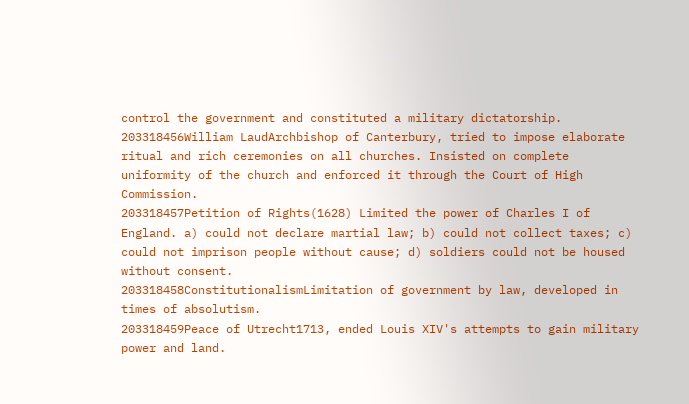control the government and constituted a military dictatorship.
203318456William LaudArchbishop of Canterbury, tried to impose elaborate ritual and rich ceremonies on all churches. Insisted on complete uniformity of the church and enforced it through the Court of High Commission.
203318457Petition of Rights(1628) Limited the power of Charles I of England. a) could not declare martial law; b) could not collect taxes; c) could not imprison people without cause; d) soldiers could not be housed without consent.
203318458ConstitutionalismLimitation of government by law, developed in times of absolutism.
203318459Peace of Utrecht1713, ended Louis XIV's attempts to gain military power and land.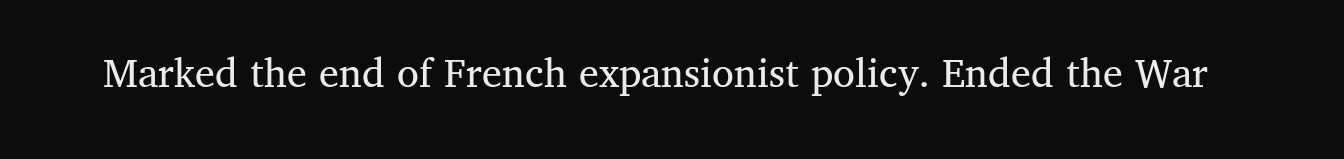Marked the end of French expansionist policy. Ended the War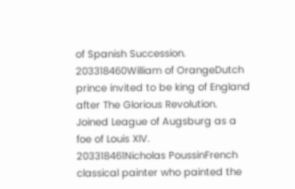of Spanish Succession.
203318460William of OrangeDutch prince invited to be king of England after The Glorious Revolution. Joined League of Augsburg as a foe of Louis XIV.
203318461Nicholas PoussinFrench classical painter who painted the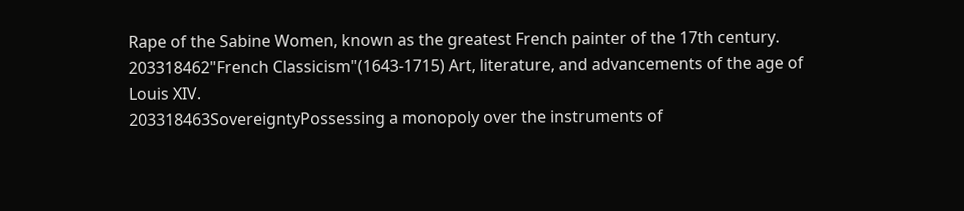Rape of the Sabine Women, known as the greatest French painter of the 17th century.
203318462"French Classicism"(1643-1715) Art, literature, and advancements of the age of Louis XIV.
203318463SovereigntyPossessing a monopoly over the instruments of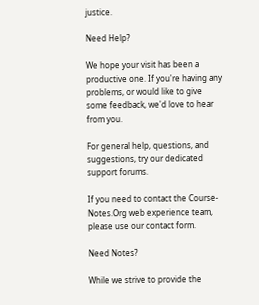justice.

Need Help?

We hope your visit has been a productive one. If you're having any problems, or would like to give some feedback, we'd love to hear from you.

For general help, questions, and suggestions, try our dedicated support forums.

If you need to contact the Course-Notes.Org web experience team, please use our contact form.

Need Notes?

While we strive to provide the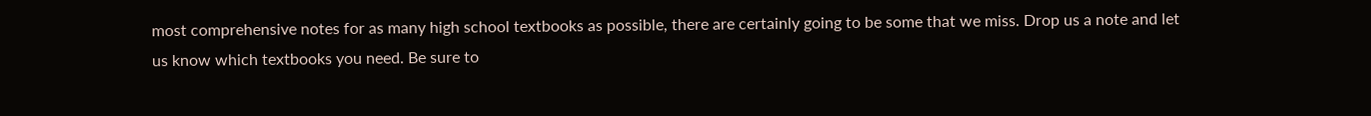most comprehensive notes for as many high school textbooks as possible, there are certainly going to be some that we miss. Drop us a note and let us know which textbooks you need. Be sure to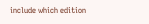include which edition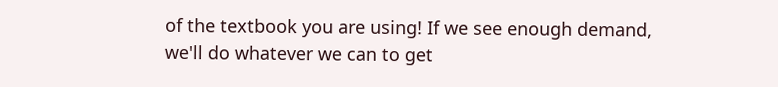of the textbook you are using! If we see enough demand, we'll do whatever we can to get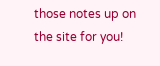those notes up on the site for you!